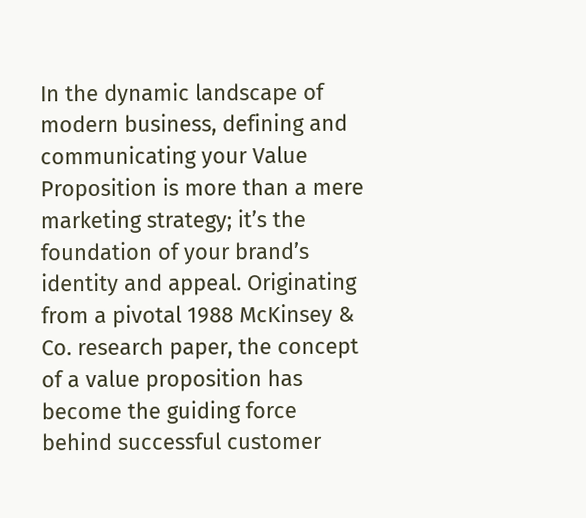In the dynamic landscape of modern business, defining and communicating your Value Proposition is more than a mere marketing strategy; it’s the foundation of your brand’s identity and appeal. Originating from a pivotal 1988 McKinsey & Co. research paper, the concept of a value proposition has become the guiding force behind successful customer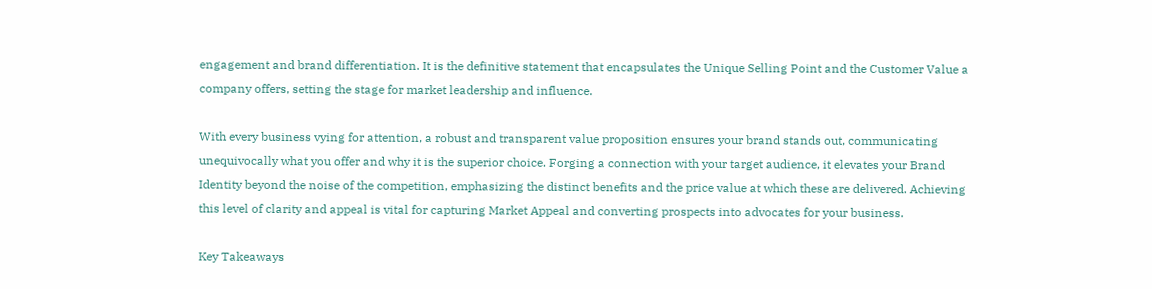engagement and brand differentiation. It is the definitive statement that encapsulates the Unique Selling Point and the Customer Value a company offers, setting the stage for market leadership and influence.

With every business vying for attention, a robust and transparent value proposition ensures your brand stands out, communicating unequivocally what you offer and why it is the superior choice. Forging a connection with your target audience, it elevates your Brand Identity beyond the noise of the competition, emphasizing the distinct benefits and the price value at which these are delivered. Achieving this level of clarity and appeal is vital for capturing Market Appeal and converting prospects into advocates for your business.

Key Takeaways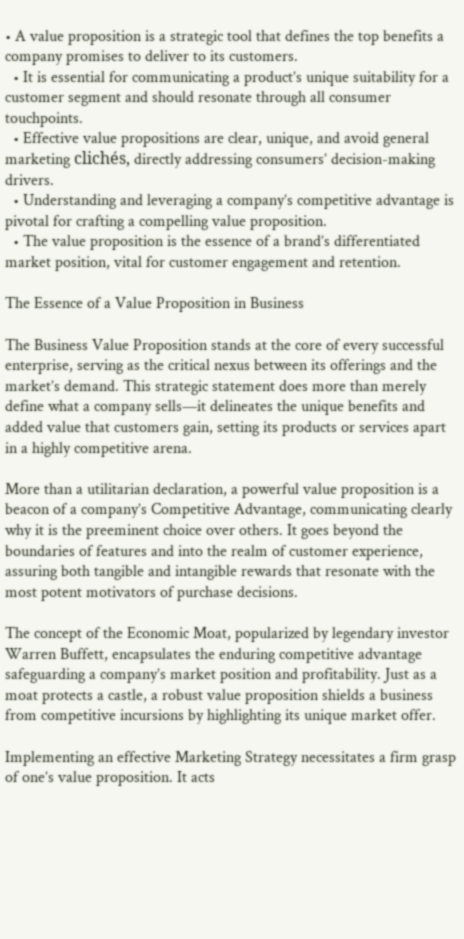• A value proposition is a strategic tool that defines the top benefits a company promises to deliver to its customers.
  • It is essential for communicating a product’s unique suitability for a customer segment and should resonate through all consumer touchpoints.
  • Effective value propositions are clear, unique, and avoid general marketing clichés, directly addressing consumers’ decision-making drivers.
  • Understanding and leveraging a company’s competitive advantage is pivotal for crafting a compelling value proposition.
  • The value proposition is the essence of a brand’s differentiated market position, vital for customer engagement and retention.

The Essence of a Value Proposition in Business

The Business Value Proposition stands at the core of every successful enterprise, serving as the critical nexus between its offerings and the market’s demand. This strategic statement does more than merely define what a company sells—it delineates the unique benefits and added value that customers gain, setting its products or services apart in a highly competitive arena.

More than a utilitarian declaration, a powerful value proposition is a beacon of a company’s Competitive Advantage, communicating clearly why it is the preeminent choice over others. It goes beyond the boundaries of features and into the realm of customer experience, assuring both tangible and intangible rewards that resonate with the most potent motivators of purchase decisions.

The concept of the Economic Moat, popularized by legendary investor Warren Buffett, encapsulates the enduring competitive advantage safeguarding a company’s market position and profitability. Just as a moat protects a castle, a robust value proposition shields a business from competitive incursions by highlighting its unique market offer.

Implementing an effective Marketing Strategy necessitates a firm grasp of one’s value proposition. It acts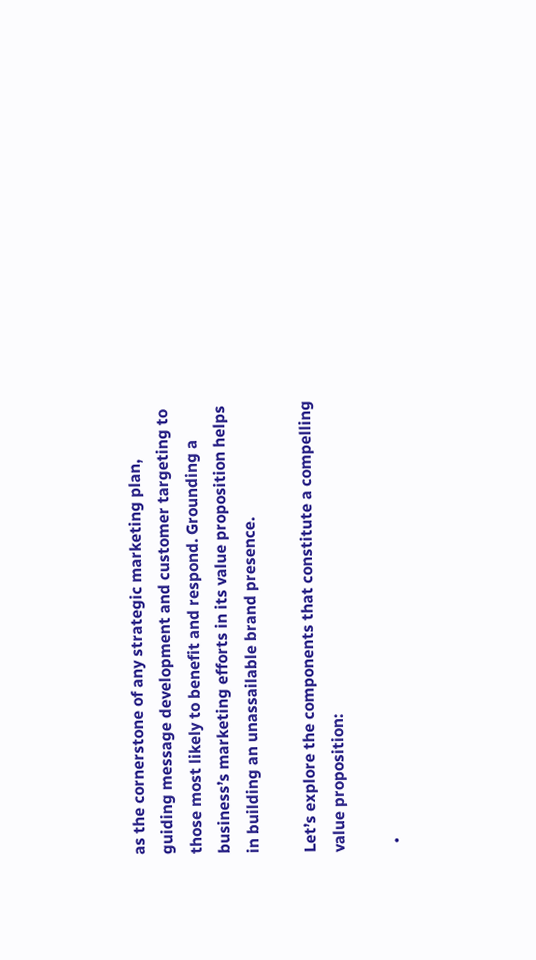as the cornerstone of any strategic marketing plan, guiding message development and customer targeting to those most likely to benefit and respond. Grounding a business’s marketing efforts in its value proposition helps in building an unassailable brand presence.

Let’s explore the components that constitute a compelling value proposition:

  •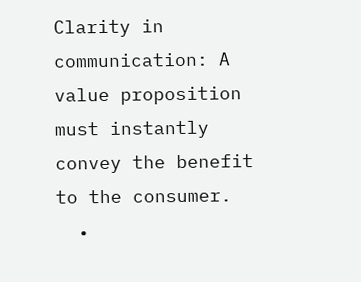Clarity in communication: A value proposition must instantly convey the benefit to the consumer.
  •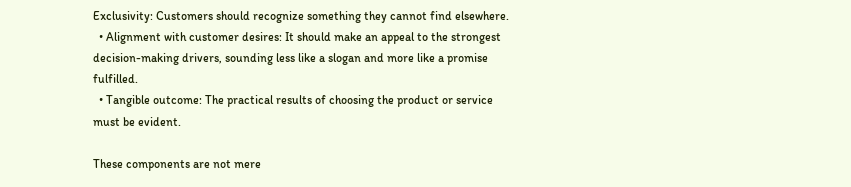Exclusivity: Customers should recognize something they cannot find elsewhere.
  • Alignment with customer desires: It should make an appeal to the strongest decision-making drivers, sounding less like a slogan and more like a promise fulfilled.
  • Tangible outcome: The practical results of choosing the product or service must be evident.

These components are not mere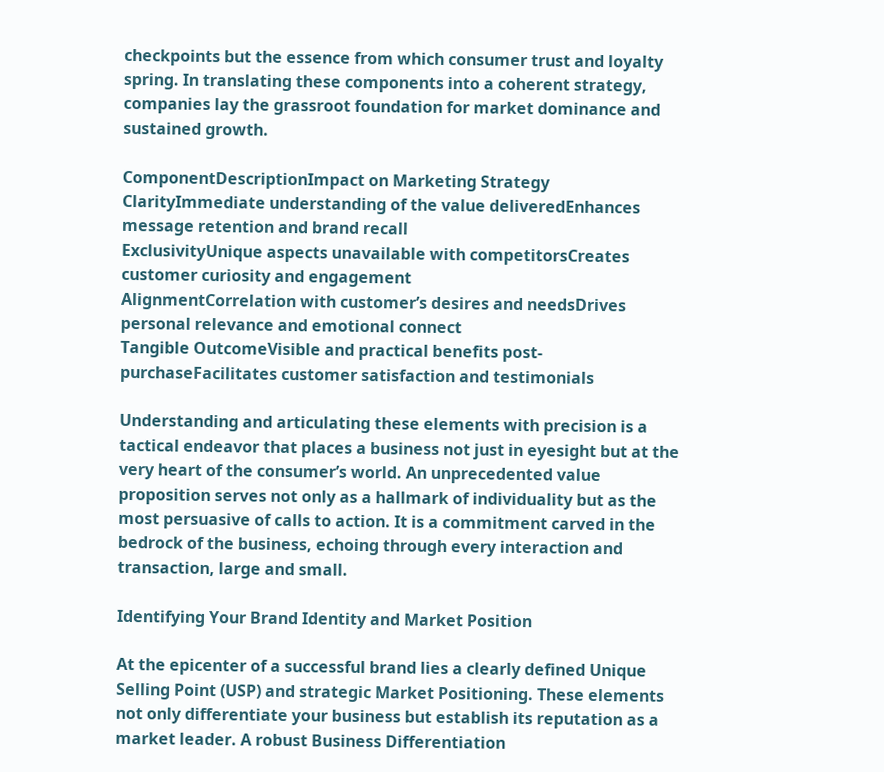checkpoints but the essence from which consumer trust and loyalty spring. In translating these components into a coherent strategy, companies lay the grassroot foundation for market dominance and sustained growth.

ComponentDescriptionImpact on Marketing Strategy
ClarityImmediate understanding of the value deliveredEnhances message retention and brand recall
ExclusivityUnique aspects unavailable with competitorsCreates customer curiosity and engagement
AlignmentCorrelation with customer’s desires and needsDrives personal relevance and emotional connect
Tangible OutcomeVisible and practical benefits post-purchaseFacilitates customer satisfaction and testimonials

Understanding and articulating these elements with precision is a tactical endeavor that places a business not just in eyesight but at the very heart of the consumer’s world. An unprecedented value proposition serves not only as a hallmark of individuality but as the most persuasive of calls to action. It is a commitment carved in the bedrock of the business, echoing through every interaction and transaction, large and small.

Identifying Your Brand Identity and Market Position

At the epicenter of a successful brand lies a clearly defined Unique Selling Point (USP) and strategic Market Positioning. These elements not only differentiate your business but establish its reputation as a market leader. A robust Business Differentiation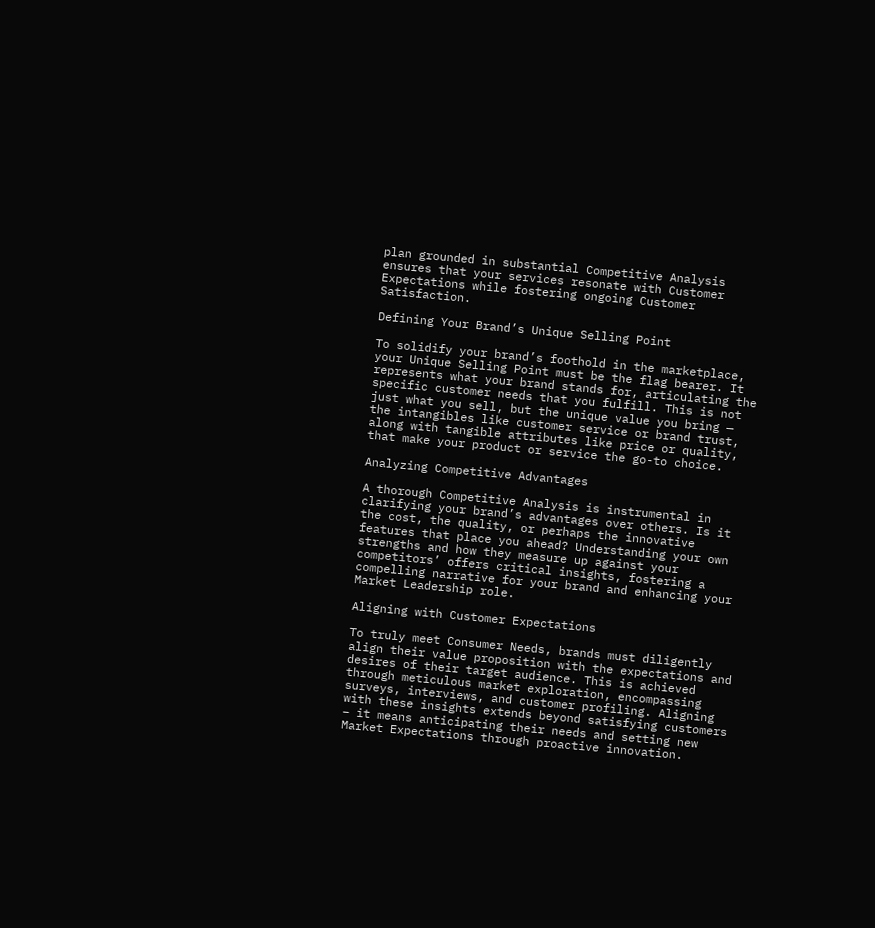plan grounded in substantial Competitive Analysis ensures that your services resonate with Customer Expectations while fostering ongoing Customer Satisfaction.

Defining Your Brand’s Unique Selling Point

To solidify your brand’s foothold in the marketplace, your Unique Selling Point must be the flag bearer. It represents what your brand stands for, articulating the specific customer needs that you fulfill. This is not just what you sell, but the unique value you bring — the intangibles like customer service or brand trust, along with tangible attributes like price or quality, that make your product or service the go-to choice.

Analyzing Competitive Advantages

A thorough Competitive Analysis is instrumental in clarifying your brand’s advantages over others. Is it the cost, the quality, or perhaps the innovative features that place you ahead? Understanding your own strengths and how they measure up against your competitors’ offers critical insights, fostering a compelling narrative for your brand and enhancing your Market Leadership role.

Aligning with Customer Expectations

To truly meet Consumer Needs, brands must diligently align their value proposition with the expectations and desires of their target audience. This is achieved through meticulous market exploration, encompassing surveys, interviews, and customer profiling. Aligning with these insights extends beyond satisfying customers – it means anticipating their needs and setting new Market Expectations through proactive innovation.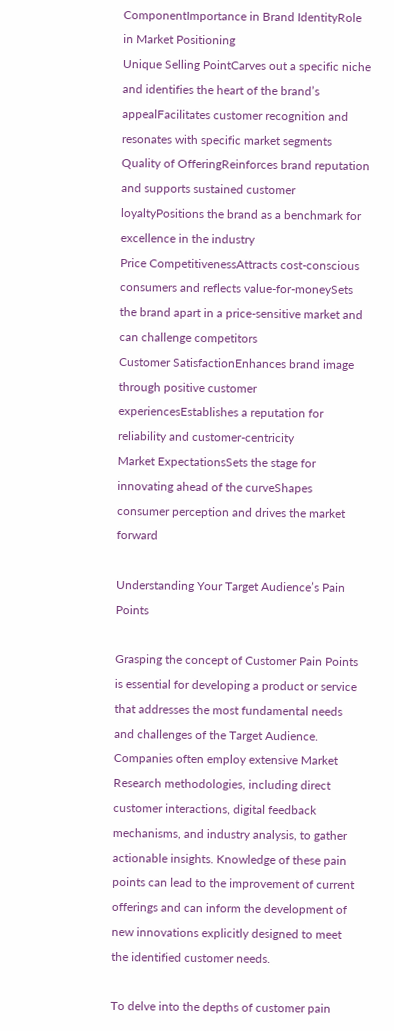ComponentImportance in Brand IdentityRole in Market Positioning
Unique Selling PointCarves out a specific niche and identifies the heart of the brand’s appealFacilitates customer recognition and resonates with specific market segments
Quality of OfferingReinforces brand reputation and supports sustained customer loyaltyPositions the brand as a benchmark for excellence in the industry
Price CompetitivenessAttracts cost-conscious consumers and reflects value-for-moneySets the brand apart in a price-sensitive market and can challenge competitors
Customer SatisfactionEnhances brand image through positive customer experiencesEstablishes a reputation for reliability and customer-centricity
Market ExpectationsSets the stage for innovating ahead of the curveShapes consumer perception and drives the market forward

Understanding Your Target Audience’s Pain Points

Grasping the concept of Customer Pain Points is essential for developing a product or service that addresses the most fundamental needs and challenges of the Target Audience. Companies often employ extensive Market Research methodologies, including direct customer interactions, digital feedback mechanisms, and industry analysis, to gather actionable insights. Knowledge of these pain points can lead to the improvement of current offerings and can inform the development of new innovations explicitly designed to meet the identified customer needs.

To delve into the depths of customer pain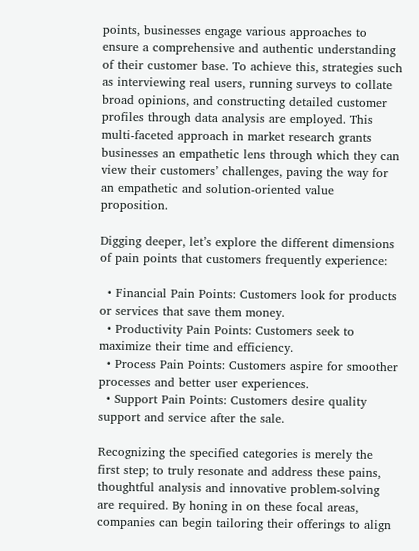points, businesses engage various approaches to ensure a comprehensive and authentic understanding of their customer base. To achieve this, strategies such as interviewing real users, running surveys to collate broad opinions, and constructing detailed customer profiles through data analysis are employed. This multi-faceted approach in market research grants businesses an empathetic lens through which they can view their customers’ challenges, paving the way for an empathetic and solution-oriented value proposition.

Digging deeper, let’s explore the different dimensions of pain points that customers frequently experience:

  • Financial Pain Points: Customers look for products or services that save them money.
  • Productivity Pain Points: Customers seek to maximize their time and efficiency.
  • Process Pain Points: Customers aspire for smoother processes and better user experiences.
  • Support Pain Points: Customers desire quality support and service after the sale.

Recognizing the specified categories is merely the first step; to truly resonate and address these pains, thoughtful analysis and innovative problem-solving are required. By honing in on these focal areas, companies can begin tailoring their offerings to align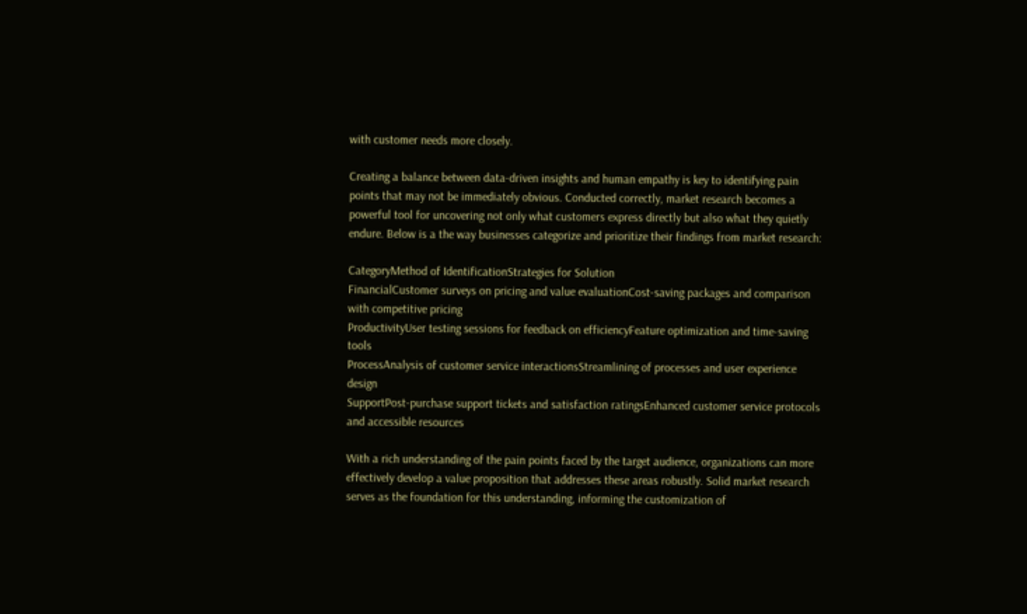with customer needs more closely.

Creating a balance between data-driven insights and human empathy is key to identifying pain points that may not be immediately obvious. Conducted correctly, market research becomes a powerful tool for uncovering not only what customers express directly but also what they quietly endure. Below is a the way businesses categorize and prioritize their findings from market research:

CategoryMethod of IdentificationStrategies for Solution
FinancialCustomer surveys on pricing and value evaluationCost-saving packages and comparison with competitive pricing
ProductivityUser testing sessions for feedback on efficiencyFeature optimization and time-saving tools
ProcessAnalysis of customer service interactionsStreamlining of processes and user experience design
SupportPost-purchase support tickets and satisfaction ratingsEnhanced customer service protocols and accessible resources

With a rich understanding of the pain points faced by the target audience, organizations can more effectively develop a value proposition that addresses these areas robustly. Solid market research serves as the foundation for this understanding, informing the customization of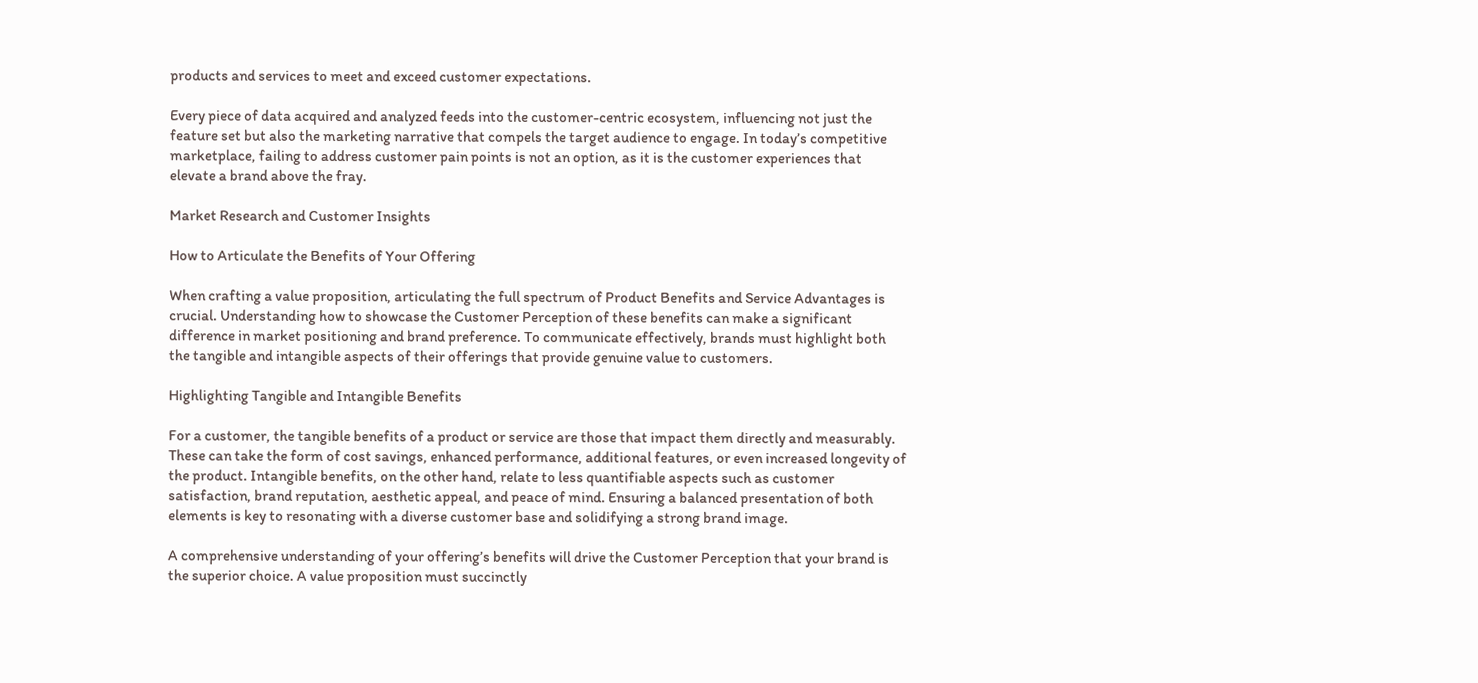products and services to meet and exceed customer expectations.

Every piece of data acquired and analyzed feeds into the customer-centric ecosystem, influencing not just the feature set but also the marketing narrative that compels the target audience to engage. In today’s competitive marketplace, failing to address customer pain points is not an option, as it is the customer experiences that elevate a brand above the fray.

Market Research and Customer Insights

How to Articulate the Benefits of Your Offering

When crafting a value proposition, articulating the full spectrum of Product Benefits and Service Advantages is crucial. Understanding how to showcase the Customer Perception of these benefits can make a significant difference in market positioning and brand preference. To communicate effectively, brands must highlight both the tangible and intangible aspects of their offerings that provide genuine value to customers.

Highlighting Tangible and Intangible Benefits

For a customer, the tangible benefits of a product or service are those that impact them directly and measurably. These can take the form of cost savings, enhanced performance, additional features, or even increased longevity of the product. Intangible benefits, on the other hand, relate to less quantifiable aspects such as customer satisfaction, brand reputation, aesthetic appeal, and peace of mind. Ensuring a balanced presentation of both elements is key to resonating with a diverse customer base and solidifying a strong brand image.

A comprehensive understanding of your offering’s benefits will drive the Customer Perception that your brand is the superior choice. A value proposition must succinctly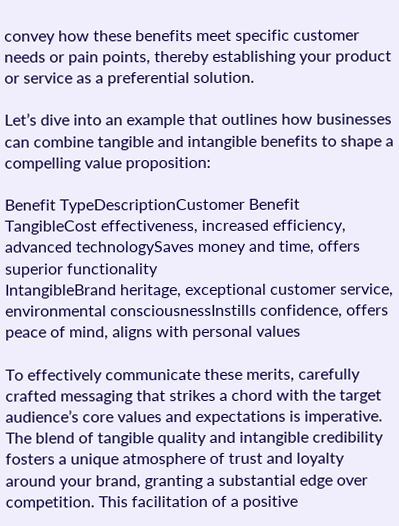convey how these benefits meet specific customer needs or pain points, thereby establishing your product or service as a preferential solution.

Let’s dive into an example that outlines how businesses can combine tangible and intangible benefits to shape a compelling value proposition:

Benefit TypeDescriptionCustomer Benefit
TangibleCost effectiveness, increased efficiency, advanced technologySaves money and time, offers superior functionality
IntangibleBrand heritage, exceptional customer service, environmental consciousnessInstills confidence, offers peace of mind, aligns with personal values

To effectively communicate these merits, carefully crafted messaging that strikes a chord with the target audience’s core values and expectations is imperative. The blend of tangible quality and intangible credibility fosters a unique atmosphere of trust and loyalty around your brand, granting a substantial edge over competition. This facilitation of a positive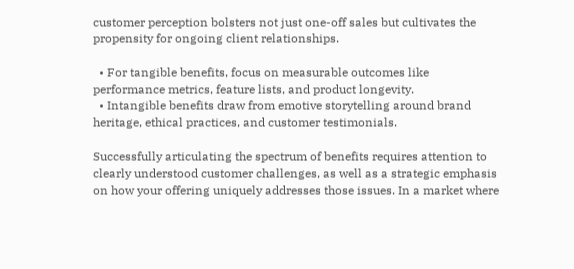customer perception bolsters not just one-off sales but cultivates the propensity for ongoing client relationships.

  • For tangible benefits, focus on measurable outcomes like performance metrics, feature lists, and product longevity.
  • Intangible benefits draw from emotive storytelling around brand heritage, ethical practices, and customer testimonials.

Successfully articulating the spectrum of benefits requires attention to clearly understood customer challenges, as well as a strategic emphasis on how your offering uniquely addresses those issues. In a market where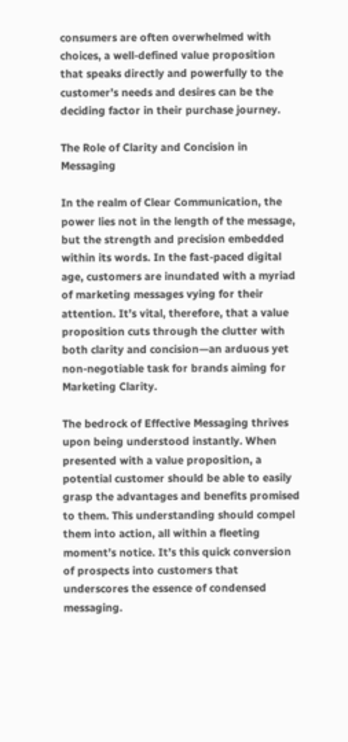consumers are often overwhelmed with choices, a well-defined value proposition that speaks directly and powerfully to the customer’s needs and desires can be the deciding factor in their purchase journey.

The Role of Clarity and Concision in Messaging

In the realm of Clear Communication, the power lies not in the length of the message, but the strength and precision embedded within its words. In the fast-paced digital age, customers are inundated with a myriad of marketing messages vying for their attention. It’s vital, therefore, that a value proposition cuts through the clutter with both clarity and concision—an arduous yet non-negotiable task for brands aiming for Marketing Clarity.

The bedrock of Effective Messaging thrives upon being understood instantly. When presented with a value proposition, a potential customer should be able to easily grasp the advantages and benefits promised to them. This understanding should compel them into action, all within a fleeting moment’s notice. It’s this quick conversion of prospects into customers that underscores the essence of condensed messaging.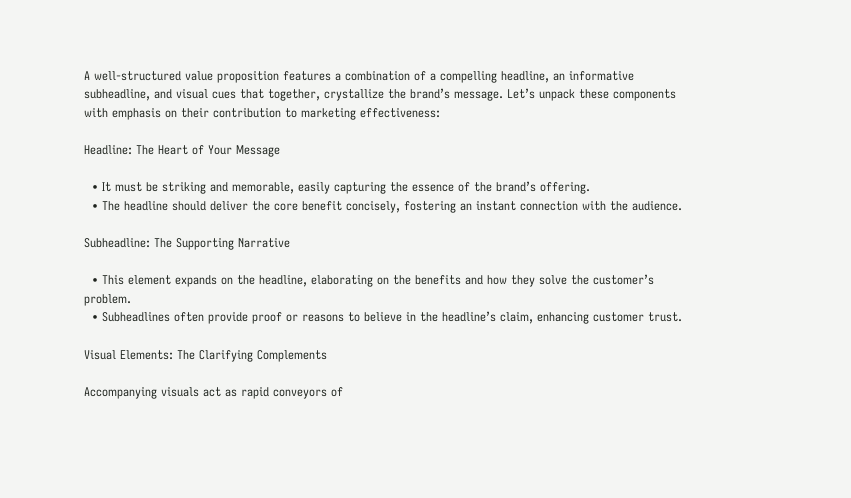A well-structured value proposition features a combination of a compelling headline, an informative subheadline, and visual cues that together, crystallize the brand’s message. Let’s unpack these components with emphasis on their contribution to marketing effectiveness:

Headline: The Heart of Your Message

  • It must be striking and memorable, easily capturing the essence of the brand’s offering.
  • The headline should deliver the core benefit concisely, fostering an instant connection with the audience.

Subheadline: The Supporting Narrative

  • This element expands on the headline, elaborating on the benefits and how they solve the customer’s problem.
  • Subheadlines often provide proof or reasons to believe in the headline’s claim, enhancing customer trust.

Visual Elements: The Clarifying Complements

Accompanying visuals act as rapid conveyors of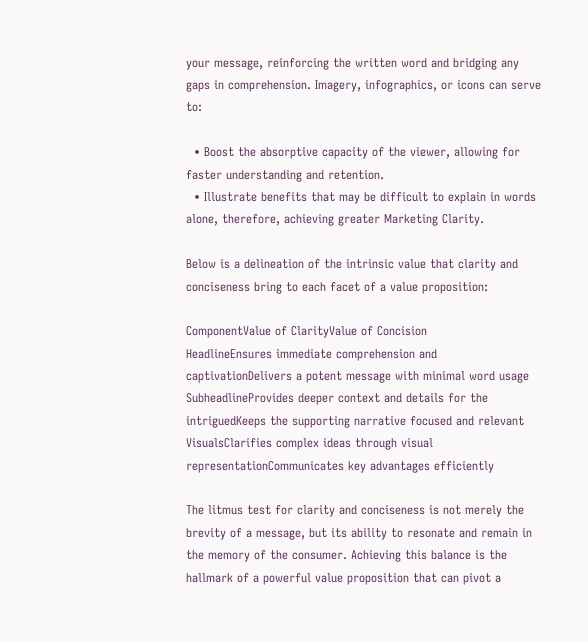your message, reinforcing the written word and bridging any gaps in comprehension. Imagery, infographics, or icons can serve to:

  • Boost the absorptive capacity of the viewer, allowing for faster understanding and retention.
  • Illustrate benefits that may be difficult to explain in words alone, therefore, achieving greater Marketing Clarity.

Below is a delineation of the intrinsic value that clarity and conciseness bring to each facet of a value proposition:

ComponentValue of ClarityValue of Concision
HeadlineEnsures immediate comprehension and captivationDelivers a potent message with minimal word usage
SubheadlineProvides deeper context and details for the intriguedKeeps the supporting narrative focused and relevant
VisualsClarifies complex ideas through visual representationCommunicates key advantages efficiently

The litmus test for clarity and conciseness is not merely the brevity of a message, but its ability to resonate and remain in the memory of the consumer. Achieving this balance is the hallmark of a powerful value proposition that can pivot a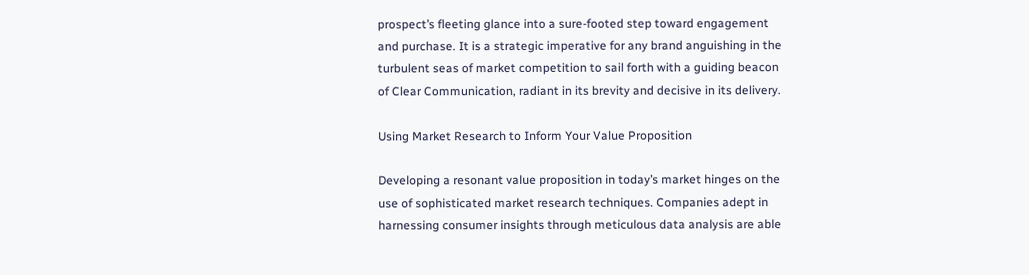prospect’s fleeting glance into a sure-footed step toward engagement and purchase. It is a strategic imperative for any brand anguishing in the turbulent seas of market competition to sail forth with a guiding beacon of Clear Communication, radiant in its brevity and decisive in its delivery.

Using Market Research to Inform Your Value Proposition

Developing a resonant value proposition in today’s market hinges on the use of sophisticated market research techniques. Companies adept in harnessing consumer insights through meticulous data analysis are able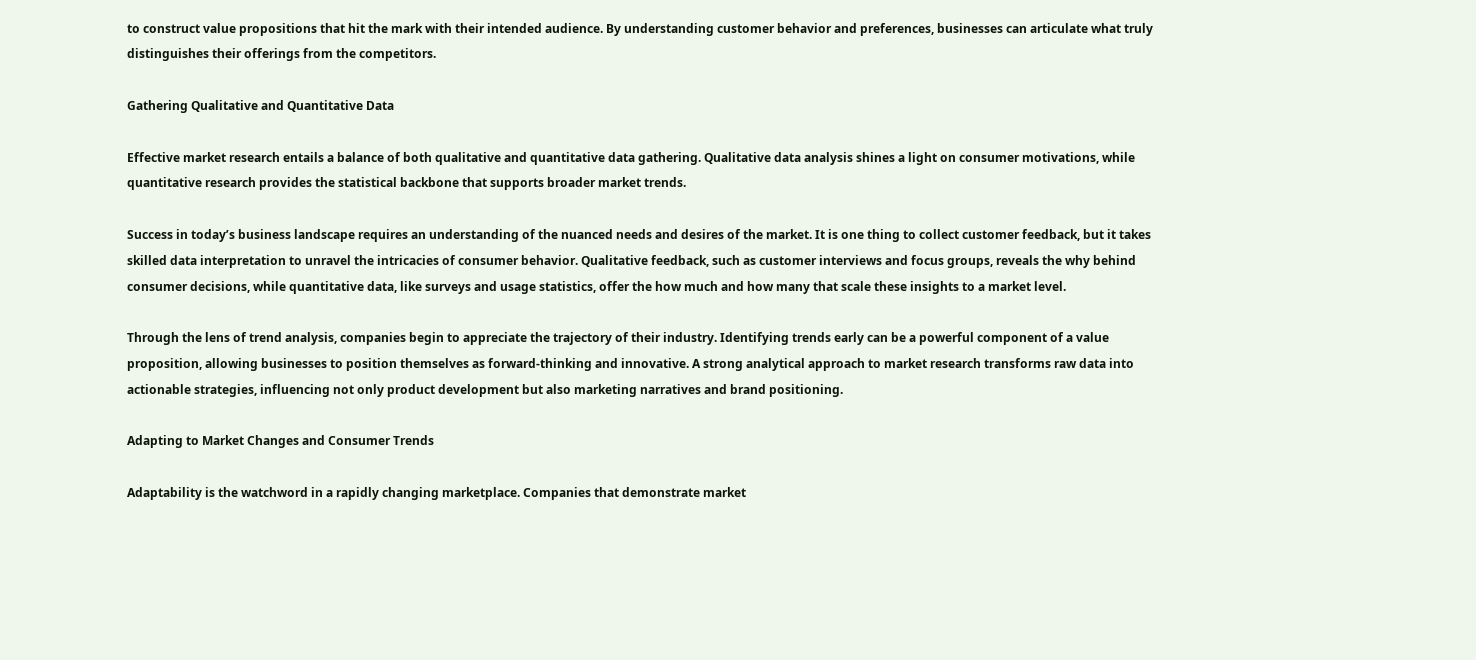to construct value propositions that hit the mark with their intended audience. By understanding customer behavior and preferences, businesses can articulate what truly distinguishes their offerings from the competitors.

Gathering Qualitative and Quantitative Data

Effective market research entails a balance of both qualitative and quantitative data gathering. Qualitative data analysis shines a light on consumer motivations, while quantitative research provides the statistical backbone that supports broader market trends.

Success in today’s business landscape requires an understanding of the nuanced needs and desires of the market. It is one thing to collect customer feedback, but it takes skilled data interpretation to unravel the intricacies of consumer behavior. Qualitative feedback, such as customer interviews and focus groups, reveals the why behind consumer decisions, while quantitative data, like surveys and usage statistics, offer the how much and how many that scale these insights to a market level.

Through the lens of trend analysis, companies begin to appreciate the trajectory of their industry. Identifying trends early can be a powerful component of a value proposition, allowing businesses to position themselves as forward-thinking and innovative. A strong analytical approach to market research transforms raw data into actionable strategies, influencing not only product development but also marketing narratives and brand positioning.

Adapting to Market Changes and Consumer Trends

Adaptability is the watchword in a rapidly changing marketplace. Companies that demonstrate market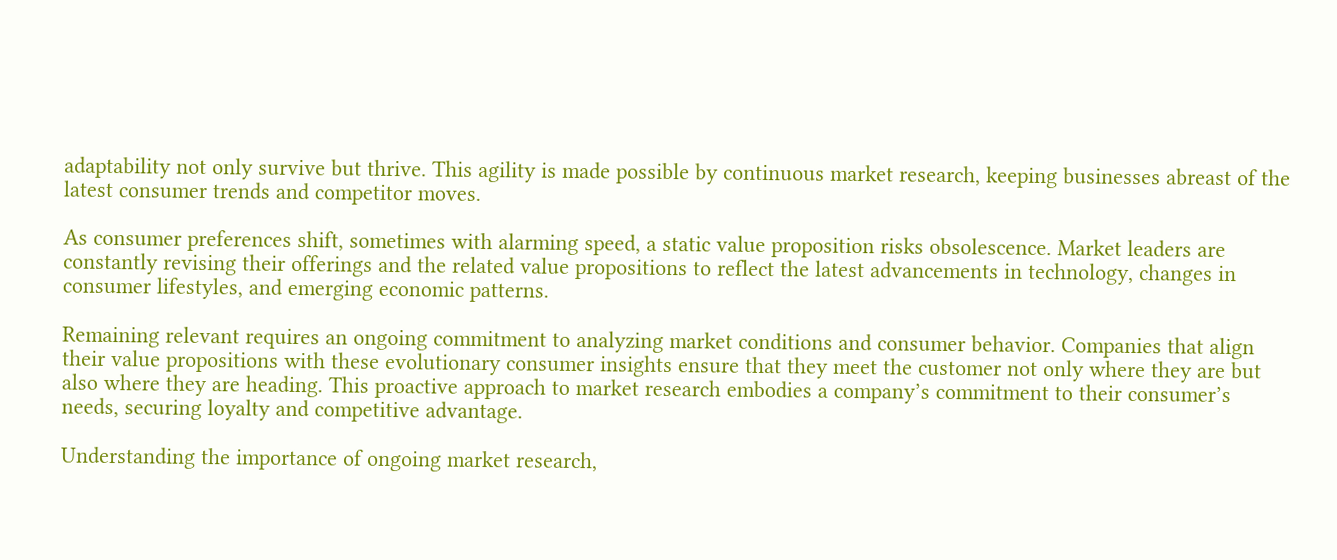adaptability not only survive but thrive. This agility is made possible by continuous market research, keeping businesses abreast of the latest consumer trends and competitor moves.

As consumer preferences shift, sometimes with alarming speed, a static value proposition risks obsolescence. Market leaders are constantly revising their offerings and the related value propositions to reflect the latest advancements in technology, changes in consumer lifestyles, and emerging economic patterns.

Remaining relevant requires an ongoing commitment to analyzing market conditions and consumer behavior. Companies that align their value propositions with these evolutionary consumer insights ensure that they meet the customer not only where they are but also where they are heading. This proactive approach to market research embodies a company’s commitment to their consumer’s needs, securing loyalty and competitive advantage.

Understanding the importance of ongoing market research,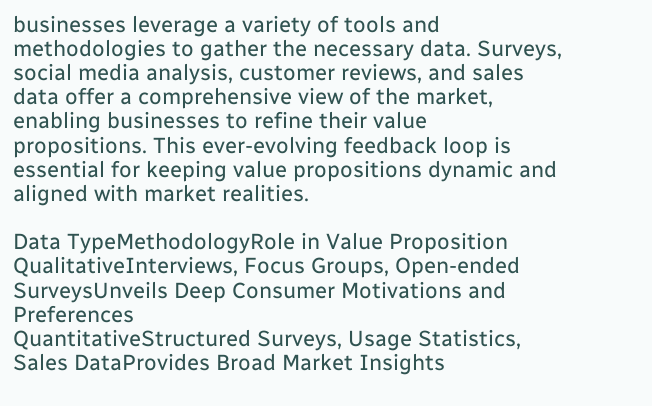businesses leverage a variety of tools and methodologies to gather the necessary data. Surveys, social media analysis, customer reviews, and sales data offer a comprehensive view of the market, enabling businesses to refine their value propositions. This ever-evolving feedback loop is essential for keeping value propositions dynamic and aligned with market realities.

Data TypeMethodologyRole in Value Proposition
QualitativeInterviews, Focus Groups, Open-ended SurveysUnveils Deep Consumer Motivations and Preferences
QuantitativeStructured Surveys, Usage Statistics, Sales DataProvides Broad Market Insights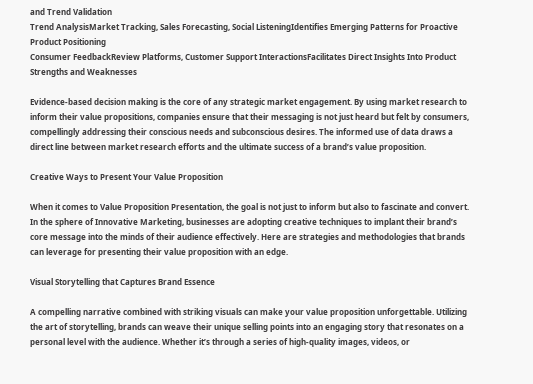and Trend Validation
Trend AnalysisMarket Tracking, Sales Forecasting, Social ListeningIdentifies Emerging Patterns for Proactive Product Positioning
Consumer FeedbackReview Platforms, Customer Support InteractionsFacilitates Direct Insights Into Product Strengths and Weaknesses

Evidence-based decision making is the core of any strategic market engagement. By using market research to inform their value propositions, companies ensure that their messaging is not just heard but felt by consumers, compellingly addressing their conscious needs and subconscious desires. The informed use of data draws a direct line between market research efforts and the ultimate success of a brand’s value proposition.

Creative Ways to Present Your Value Proposition

When it comes to Value Proposition Presentation, the goal is not just to inform but also to fascinate and convert. In the sphere of Innovative Marketing, businesses are adopting creative techniques to implant their brand’s core message into the minds of their audience effectively. Here are strategies and methodologies that brands can leverage for presenting their value proposition with an edge.

Visual Storytelling that Captures Brand Essence

A compelling narrative combined with striking visuals can make your value proposition unforgettable. Utilizing the art of storytelling, brands can weave their unique selling points into an engaging story that resonates on a personal level with the audience. Whether it’s through a series of high-quality images, videos, or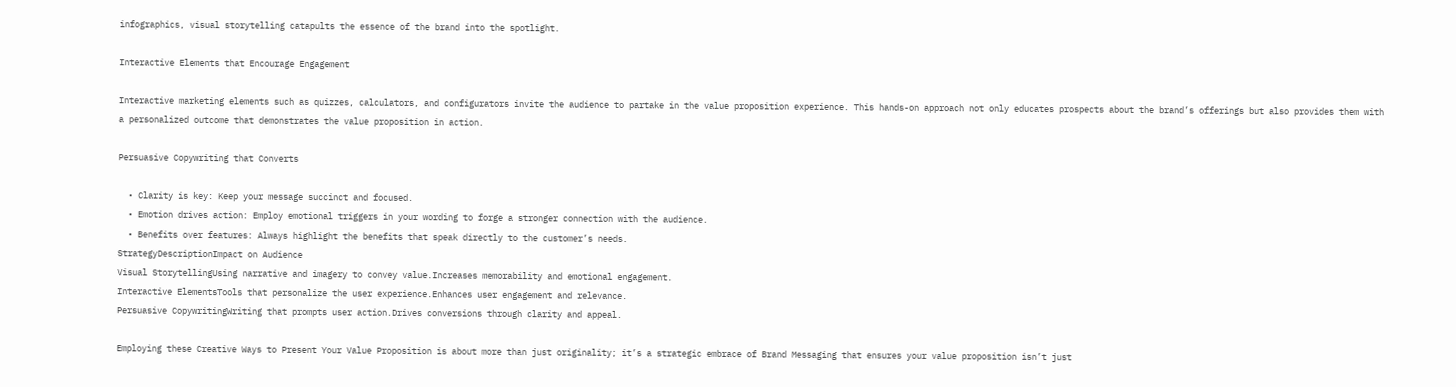infographics, visual storytelling catapults the essence of the brand into the spotlight.

Interactive Elements that Encourage Engagement

Interactive marketing elements such as quizzes, calculators, and configurators invite the audience to partake in the value proposition experience. This hands-on approach not only educates prospects about the brand’s offerings but also provides them with a personalized outcome that demonstrates the value proposition in action.

Persuasive Copywriting that Converts

  • Clarity is key: Keep your message succinct and focused.
  • Emotion drives action: Employ emotional triggers in your wording to forge a stronger connection with the audience.
  • Benefits over features: Always highlight the benefits that speak directly to the customer’s needs.
StrategyDescriptionImpact on Audience
Visual StorytellingUsing narrative and imagery to convey value.Increases memorability and emotional engagement.
Interactive ElementsTools that personalize the user experience.Enhances user engagement and relevance.
Persuasive CopywritingWriting that prompts user action.Drives conversions through clarity and appeal.

Employing these Creative Ways to Present Your Value Proposition is about more than just originality; it’s a strategic embrace of Brand Messaging that ensures your value proposition isn’t just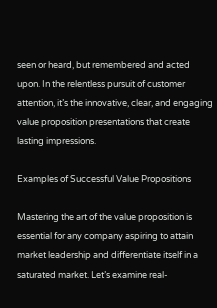seen or heard, but remembered and acted upon. In the relentless pursuit of customer attention, it’s the innovative, clear, and engaging value proposition presentations that create lasting impressions.

Examples of Successful Value Propositions

Mastering the art of the value proposition is essential for any company aspiring to attain market leadership and differentiate itself in a saturated market. Let’s examine real-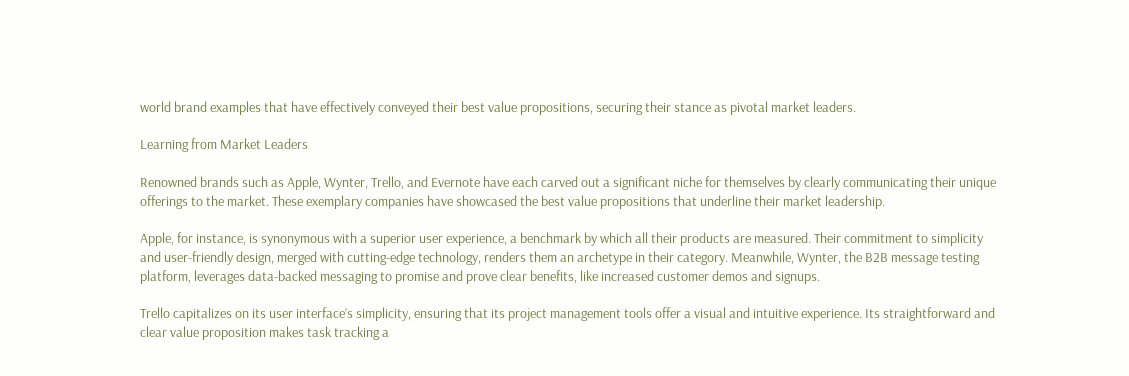world brand examples that have effectively conveyed their best value propositions, securing their stance as pivotal market leaders.

Learning from Market Leaders

Renowned brands such as Apple, Wynter, Trello, and Evernote have each carved out a significant niche for themselves by clearly communicating their unique offerings to the market. These exemplary companies have showcased the best value propositions that underline their market leadership.

Apple, for instance, is synonymous with a superior user experience, a benchmark by which all their products are measured. Their commitment to simplicity and user-friendly design, merged with cutting-edge technology, renders them an archetype in their category. Meanwhile, Wynter, the B2B message testing platform, leverages data-backed messaging to promise and prove clear benefits, like increased customer demos and signups.

Trello capitalizes on its user interface’s simplicity, ensuring that its project management tools offer a visual and intuitive experience. Its straightforward and clear value proposition makes task tracking a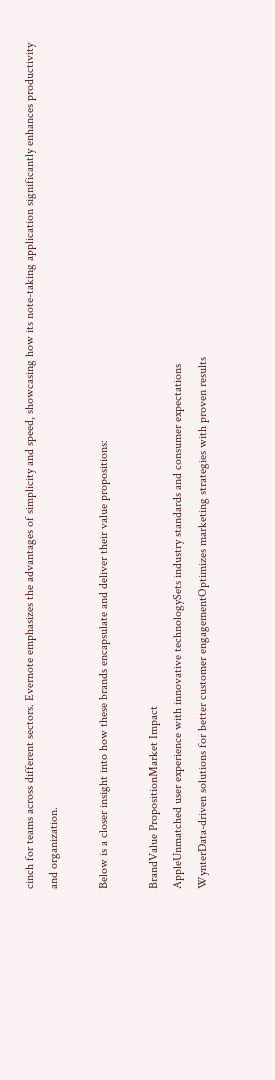cinch for teams across different sectors. Evernote emphasizes the advantages of simplicity and speed, showcasing how its note-taking application significantly enhances productivity and organization.

Below is a closer insight into how these brands encapsulate and deliver their value propositions:

BrandValue PropositionMarket Impact
AppleUnmatched user experience with innovative technologySets industry standards and consumer expectations
WynterData-driven solutions for better customer engagementOptimizes marketing strategies with proven results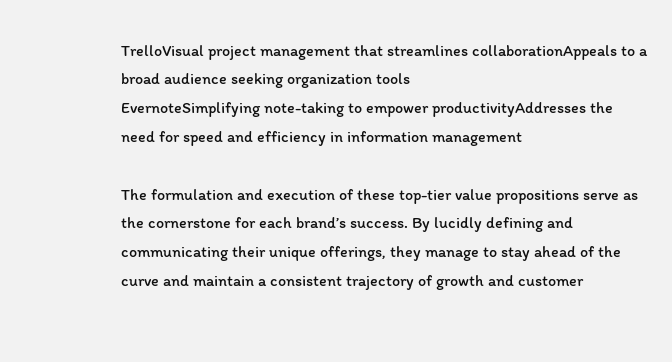TrelloVisual project management that streamlines collaborationAppeals to a broad audience seeking organization tools
EvernoteSimplifying note-taking to empower productivityAddresses the need for speed and efficiency in information management

The formulation and execution of these top-tier value propositions serve as the cornerstone for each brand’s success. By lucidly defining and communicating their unique offerings, they manage to stay ahead of the curve and maintain a consistent trajectory of growth and customer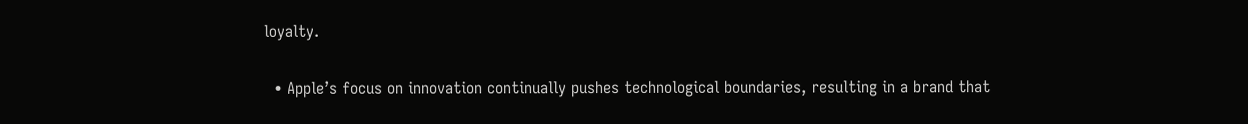loyalty.

  • Apple’s focus on innovation continually pushes technological boundaries, resulting in a brand that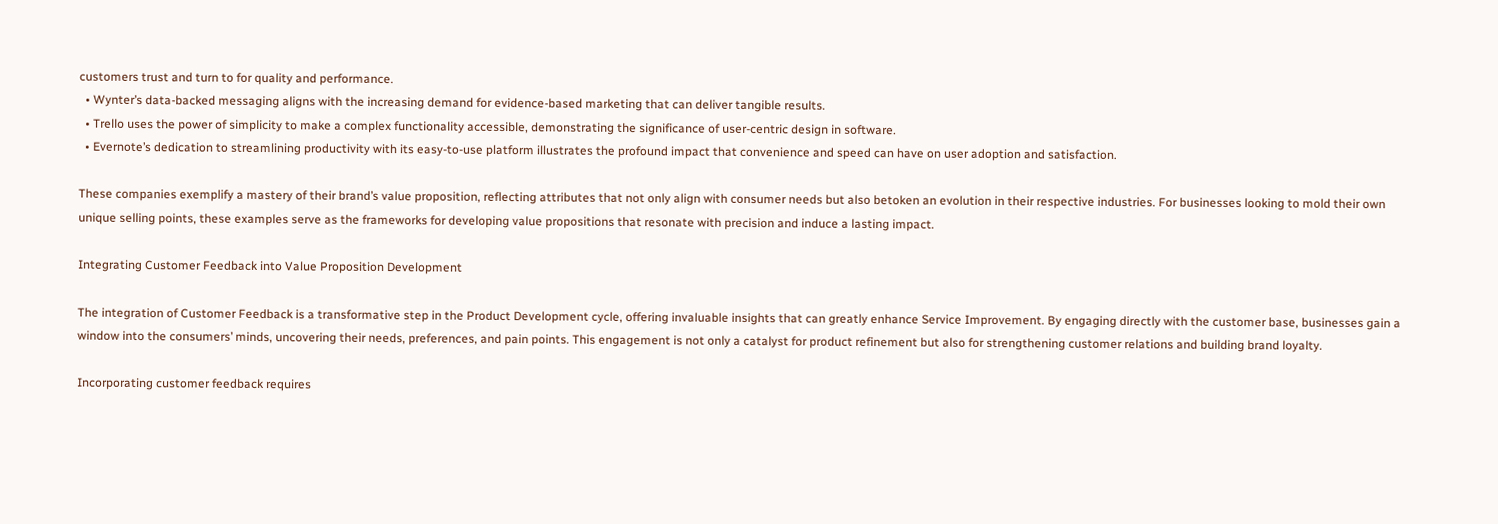customers trust and turn to for quality and performance.
  • Wynter’s data-backed messaging aligns with the increasing demand for evidence-based marketing that can deliver tangible results.
  • Trello uses the power of simplicity to make a complex functionality accessible, demonstrating the significance of user-centric design in software.
  • Evernote’s dedication to streamlining productivity with its easy-to-use platform illustrates the profound impact that convenience and speed can have on user adoption and satisfaction.

These companies exemplify a mastery of their brand’s value proposition, reflecting attributes that not only align with consumer needs but also betoken an evolution in their respective industries. For businesses looking to mold their own unique selling points, these examples serve as the frameworks for developing value propositions that resonate with precision and induce a lasting impact.

Integrating Customer Feedback into Value Proposition Development

The integration of Customer Feedback is a transformative step in the Product Development cycle, offering invaluable insights that can greatly enhance Service Improvement. By engaging directly with the customer base, businesses gain a window into the consumers’ minds, uncovering their needs, preferences, and pain points. This engagement is not only a catalyst for product refinement but also for strengthening customer relations and building brand loyalty.

Incorporating customer feedback requires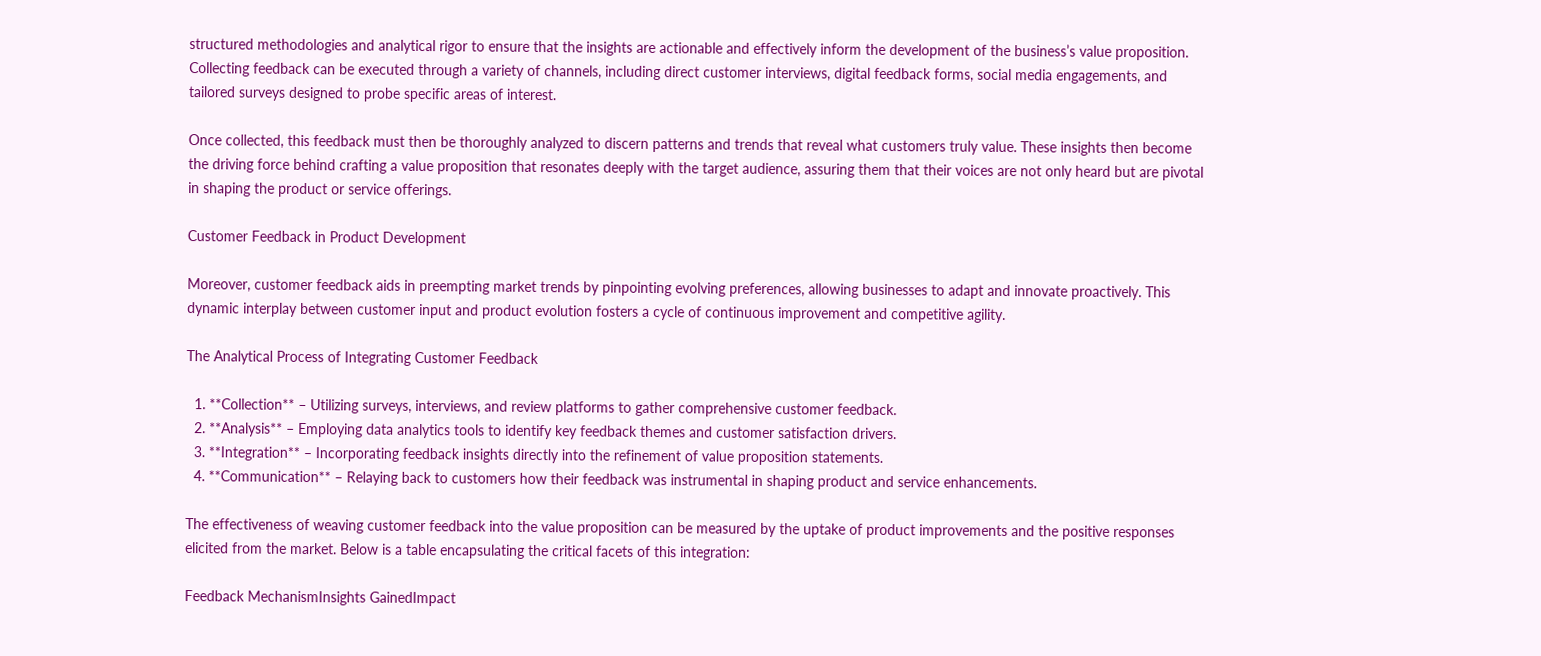structured methodologies and analytical rigor to ensure that the insights are actionable and effectively inform the development of the business’s value proposition. Collecting feedback can be executed through a variety of channels, including direct customer interviews, digital feedback forms, social media engagements, and tailored surveys designed to probe specific areas of interest.

Once collected, this feedback must then be thoroughly analyzed to discern patterns and trends that reveal what customers truly value. These insights then become the driving force behind crafting a value proposition that resonates deeply with the target audience, assuring them that their voices are not only heard but are pivotal in shaping the product or service offerings.

Customer Feedback in Product Development

Moreover, customer feedback aids in preempting market trends by pinpointing evolving preferences, allowing businesses to adapt and innovate proactively. This dynamic interplay between customer input and product evolution fosters a cycle of continuous improvement and competitive agility.

The Analytical Process of Integrating Customer Feedback

  1. **Collection** – Utilizing surveys, interviews, and review platforms to gather comprehensive customer feedback.
  2. **Analysis** – Employing data analytics tools to identify key feedback themes and customer satisfaction drivers.
  3. **Integration** – Incorporating feedback insights directly into the refinement of value proposition statements.
  4. **Communication** – Relaying back to customers how their feedback was instrumental in shaping product and service enhancements.

The effectiveness of weaving customer feedback into the value proposition can be measured by the uptake of product improvements and the positive responses elicited from the market. Below is a table encapsulating the critical facets of this integration:

Feedback MechanismInsights GainedImpact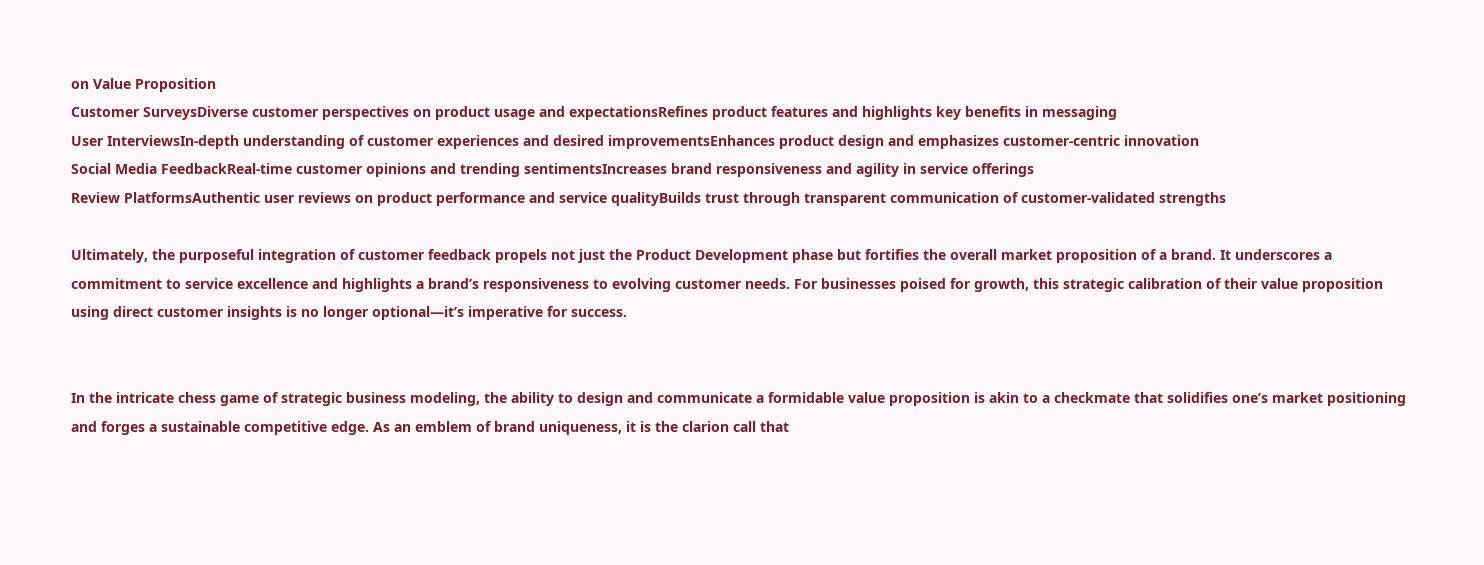on Value Proposition
Customer SurveysDiverse customer perspectives on product usage and expectationsRefines product features and highlights key benefits in messaging
User InterviewsIn-depth understanding of customer experiences and desired improvementsEnhances product design and emphasizes customer-centric innovation
Social Media FeedbackReal-time customer opinions and trending sentimentsIncreases brand responsiveness and agility in service offerings
Review PlatformsAuthentic user reviews on product performance and service qualityBuilds trust through transparent communication of customer-validated strengths

Ultimately, the purposeful integration of customer feedback propels not just the Product Development phase but fortifies the overall market proposition of a brand. It underscores a commitment to service excellence and highlights a brand’s responsiveness to evolving customer needs. For businesses poised for growth, this strategic calibration of their value proposition using direct customer insights is no longer optional—it’s imperative for success.


In the intricate chess game of strategic business modeling, the ability to design and communicate a formidable value proposition is akin to a checkmate that solidifies one’s market positioning and forges a sustainable competitive edge. As an emblem of brand uniqueness, it is the clarion call that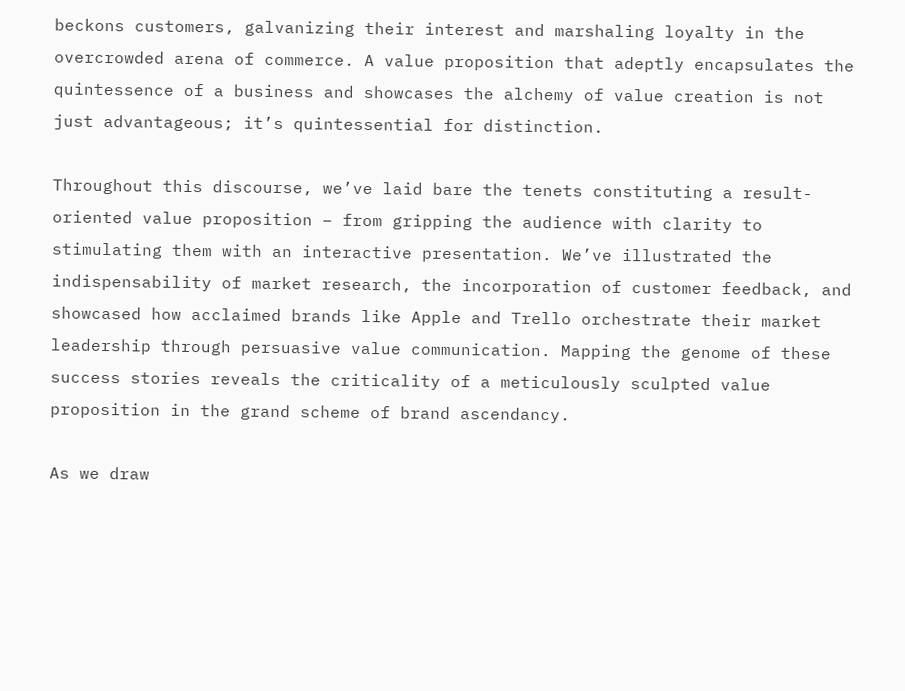beckons customers, galvanizing their interest and marshaling loyalty in the overcrowded arena of commerce. A value proposition that adeptly encapsulates the quintessence of a business and showcases the alchemy of value creation is not just advantageous; it’s quintessential for distinction.

Throughout this discourse, we’ve laid bare the tenets constituting a result-oriented value proposition – from gripping the audience with clarity to stimulating them with an interactive presentation. We’ve illustrated the indispensability of market research, the incorporation of customer feedback, and showcased how acclaimed brands like Apple and Trello orchestrate their market leadership through persuasive value communication. Mapping the genome of these success stories reveals the criticality of a meticulously sculpted value proposition in the grand scheme of brand ascendancy.

As we draw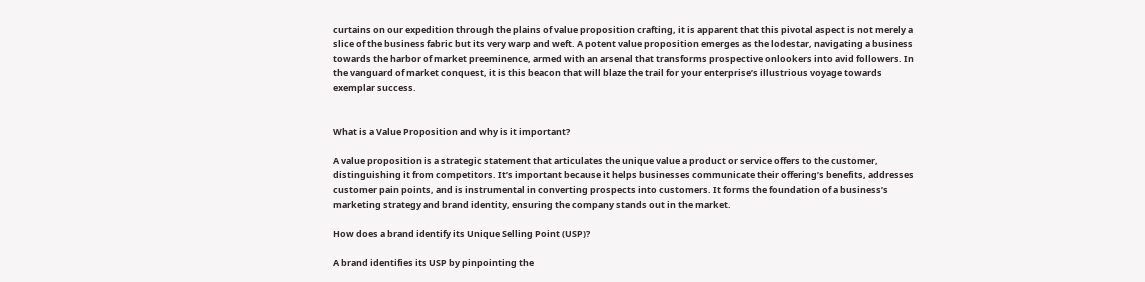curtains on our expedition through the plains of value proposition crafting, it is apparent that this pivotal aspect is not merely a slice of the business fabric but its very warp and weft. A potent value proposition emerges as the lodestar, navigating a business towards the harbor of market preeminence, armed with an arsenal that transforms prospective onlookers into avid followers. In the vanguard of market conquest, it is this beacon that will blaze the trail for your enterprise’s illustrious voyage towards exemplar success.


What is a Value Proposition and why is it important?

A value proposition is a strategic statement that articulates the unique value a product or service offers to the customer, distinguishing it from competitors. It’s important because it helps businesses communicate their offering’s benefits, addresses customer pain points, and is instrumental in converting prospects into customers. It forms the foundation of a business’s marketing strategy and brand identity, ensuring the company stands out in the market.

How does a brand identify its Unique Selling Point (USP)?

A brand identifies its USP by pinpointing the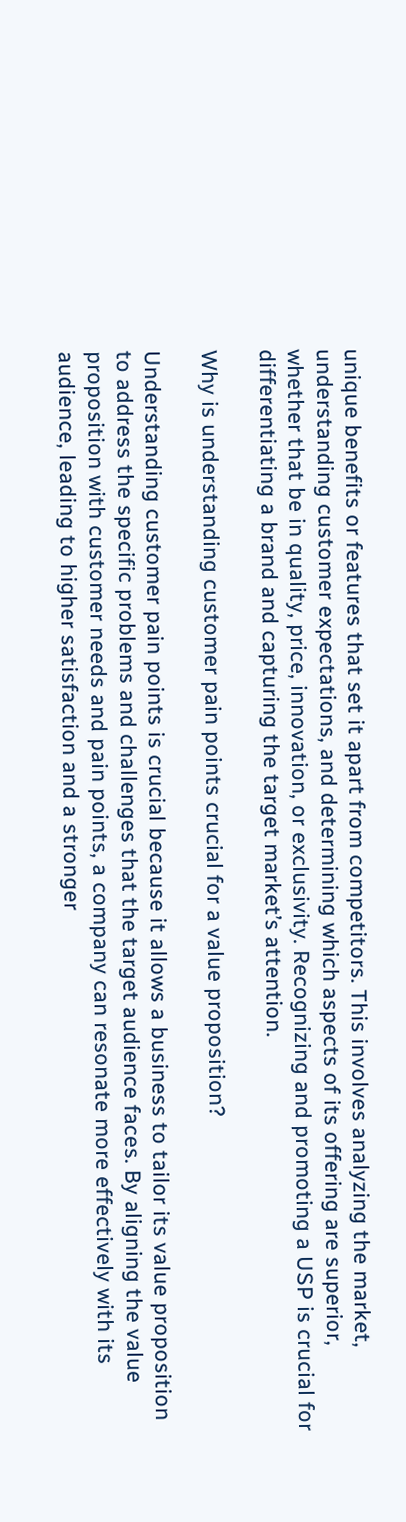unique benefits or features that set it apart from competitors. This involves analyzing the market, understanding customer expectations, and determining which aspects of its offering are superior, whether that be in quality, price, innovation, or exclusivity. Recognizing and promoting a USP is crucial for differentiating a brand and capturing the target market’s attention.

Why is understanding customer pain points crucial for a value proposition?

Understanding customer pain points is crucial because it allows a business to tailor its value proposition to address the specific problems and challenges that the target audience faces. By aligning the value proposition with customer needs and pain points, a company can resonate more effectively with its audience, leading to higher satisfaction and a stronger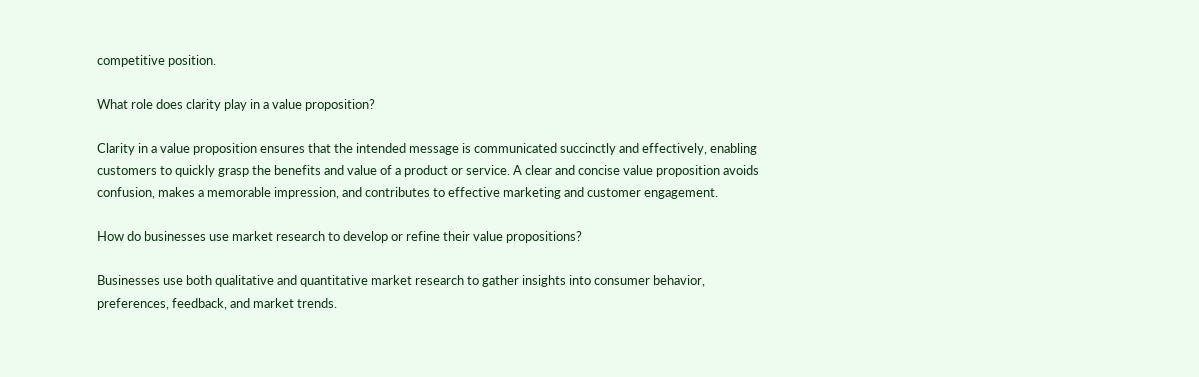competitive position.

What role does clarity play in a value proposition?

Clarity in a value proposition ensures that the intended message is communicated succinctly and effectively, enabling customers to quickly grasp the benefits and value of a product or service. A clear and concise value proposition avoids confusion, makes a memorable impression, and contributes to effective marketing and customer engagement.

How do businesses use market research to develop or refine their value propositions?

Businesses use both qualitative and quantitative market research to gather insights into consumer behavior, preferences, feedback, and market trends.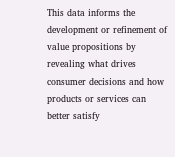This data informs the development or refinement of value propositions by revealing what drives consumer decisions and how products or services can better satisfy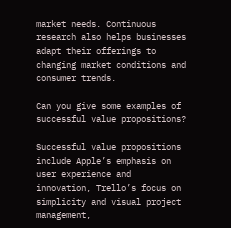market needs. Continuous research also helps businesses adapt their offerings to changing market conditions and consumer trends.

Can you give some examples of successful value propositions?

Successful value propositions include Apple’s emphasis on user experience and innovation, Trello’s focus on simplicity and visual project management,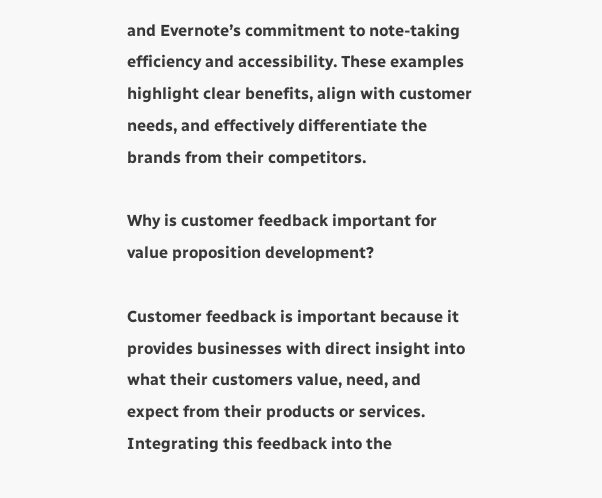and Evernote’s commitment to note-taking efficiency and accessibility. These examples highlight clear benefits, align with customer needs, and effectively differentiate the brands from their competitors.

Why is customer feedback important for value proposition development?

Customer feedback is important because it provides businesses with direct insight into what their customers value, need, and expect from their products or services. Integrating this feedback into the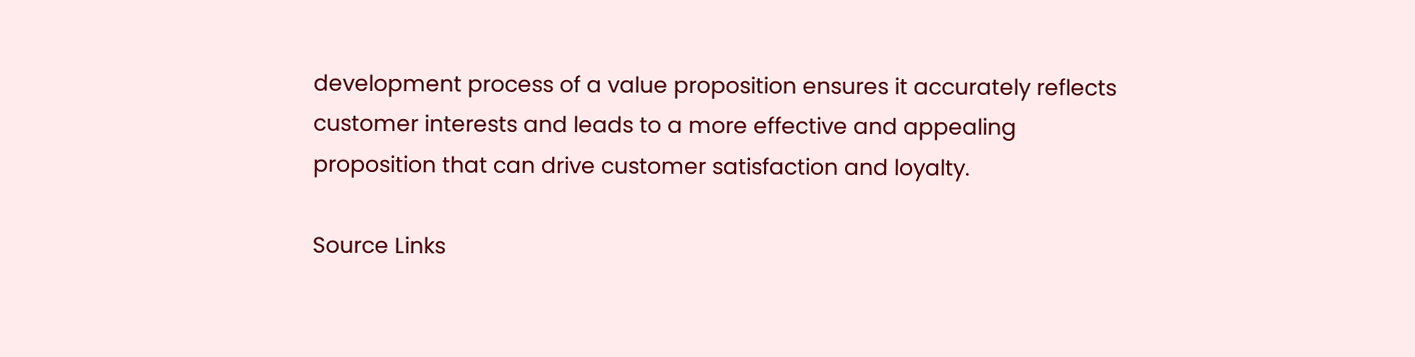development process of a value proposition ensures it accurately reflects customer interests and leads to a more effective and appealing proposition that can drive customer satisfaction and loyalty.

Source Links